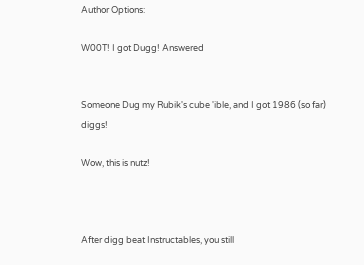Author Options:

W00T! I got Dugg! Answered


Someone Dug my Rubik's cube 'ible, and I got 1986 (so far) diggs!

Wow, this is nutz!



After digg beat Instructables, you still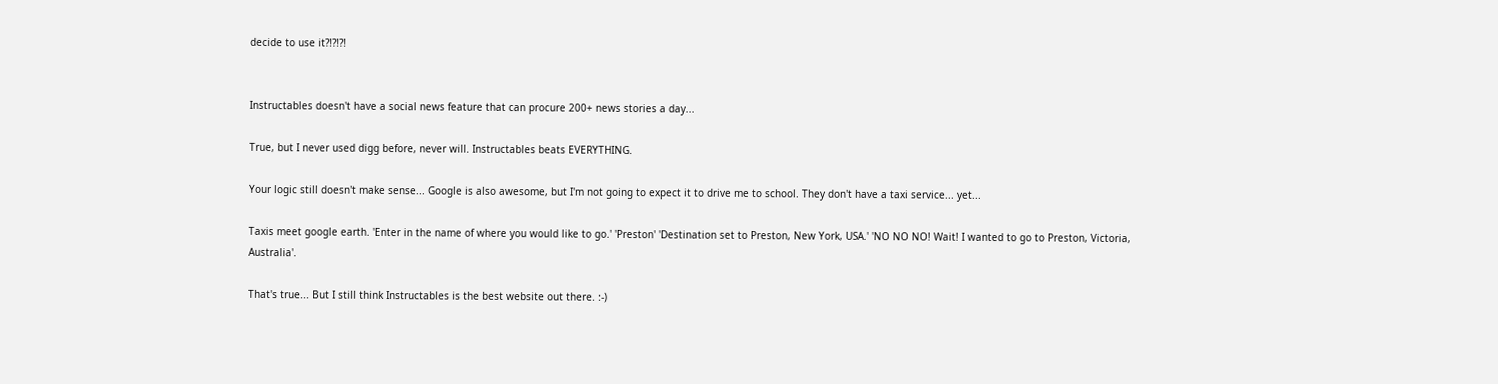decide to use it?!?!?!


Instructables doesn't have a social news feature that can procure 200+ news stories a day...

True, but I never used digg before, never will. Instructables beats EVERYTHING.

Your logic still doesn't make sense... Google is also awesome, but I'm not going to expect it to drive me to school. They don't have a taxi service... yet...

Taxis meet google earth. 'Enter in the name of where you would like to go.' 'Preston' 'Destination set to Preston, New York, USA.' 'NO NO NO! Wait! I wanted to go to Preston, Victoria, Australia'.

That's true... But I still think Instructables is the best website out there. :-)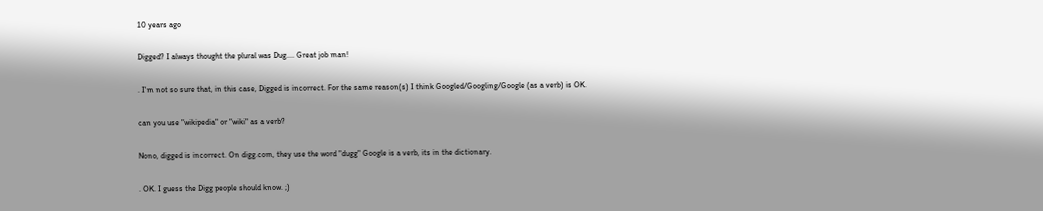10 years ago

Digged? I always thought the plural was Dug.... Great job man!

. I'm not so sure that, in this case, Digged is incorrect. For the same reason(s) I think Googled/Googling/Google (as a verb) is OK.

can you use "wikipedia" or "wiki" as a verb?

Nono, digged is incorrect. On digg.com, they use the word "dugg" Google is a verb, its in the dictionary.

. OK. I guess the Digg people should know. ;)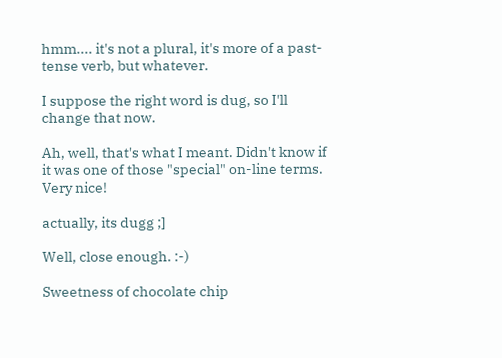hmm.... it's not a plural, it's more of a past-tense verb, but whatever.

I suppose the right word is dug, so I'll change that now.

Ah, well, that's what I meant. Didn't know if it was one of those "special" on-line terms. Very nice!

actually, its dugg ;]

Well, close enough. :-)

Sweetness of chocolate chip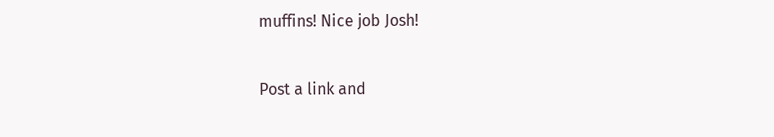muffins! Nice job Josh!

Post a link and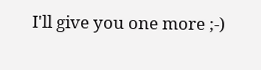I'll give you one more ;-)